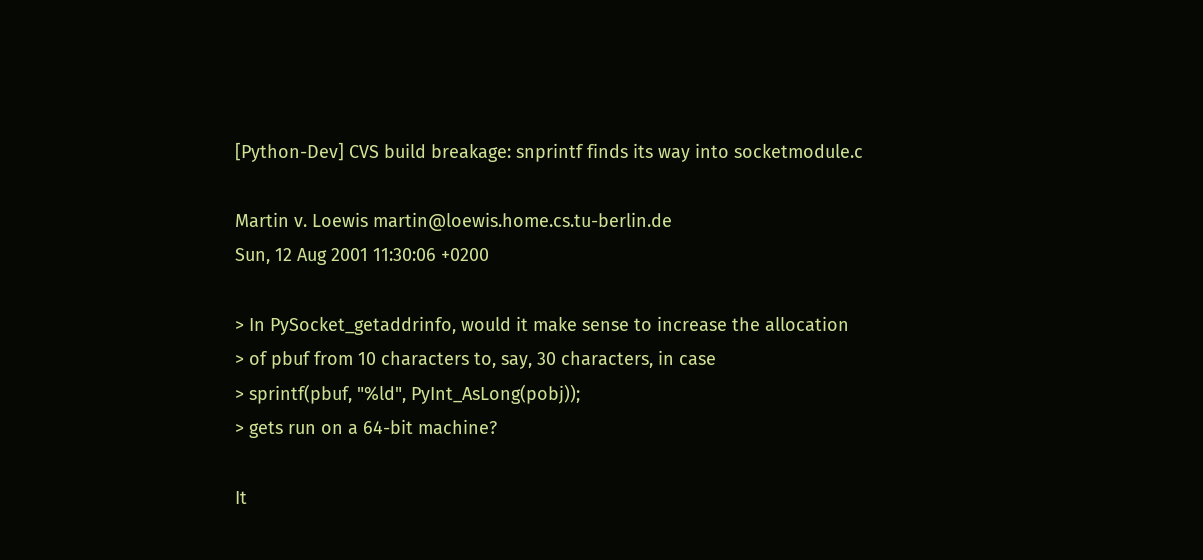[Python-Dev] CVS build breakage: snprintf finds its way into socketmodule.c

Martin v. Loewis martin@loewis.home.cs.tu-berlin.de
Sun, 12 Aug 2001 11:30:06 +0200

> In PySocket_getaddrinfo, would it make sense to increase the allocation
> of pbuf from 10 characters to, say, 30 characters, in case
> sprintf(pbuf, "%ld", PyInt_AsLong(pobj));
> gets run on a 64-bit machine?

It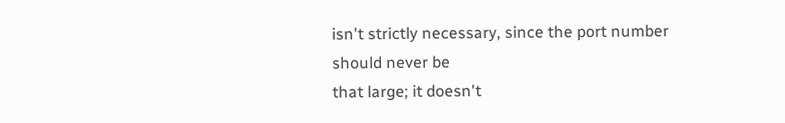isn't strictly necessary, since the port number should never be
that large; it doesn't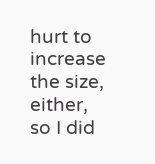hurt to increase the size, either, so I did